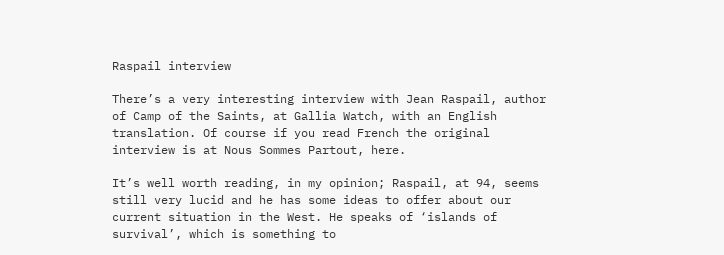Raspail interview

There’s a very interesting interview with Jean Raspail, author of Camp of the Saints, at Gallia Watch, with an English translation. Of course if you read French the original interview is at Nous Sommes Partout, here.

It’s well worth reading, in my opinion; Raspail, at 94, seems still very lucid and he has some ideas to offer about our current situation in the West. He speaks of ‘islands of survival’, which is something to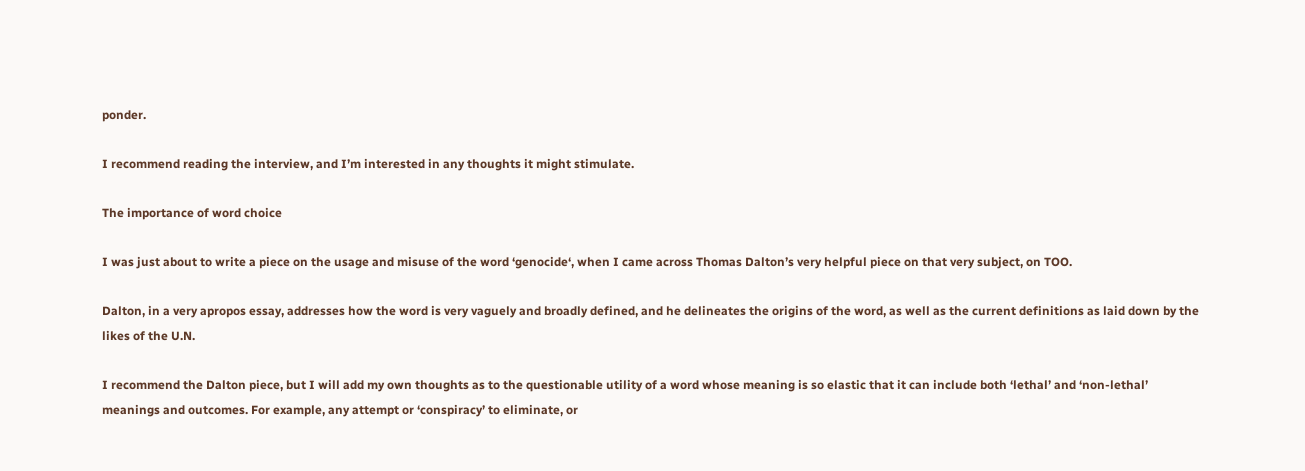ponder.

I recommend reading the interview, and I’m interested in any thoughts it might stimulate.

The importance of word choice

I was just about to write a piece on the usage and misuse of the word ‘genocide‘, when I came across Thomas Dalton’s very helpful piece on that very subject, on TOO.

Dalton, in a very apropos essay, addresses how the word is very vaguely and broadly defined, and he delineates the origins of the word, as well as the current definitions as laid down by the likes of the U.N.

I recommend the Dalton piece, but I will add my own thoughts as to the questionable utility of a word whose meaning is so elastic that it can include both ‘lethal’ and ‘non-lethal’ meanings and outcomes. For example, any attempt or ‘conspiracy’ to eliminate, or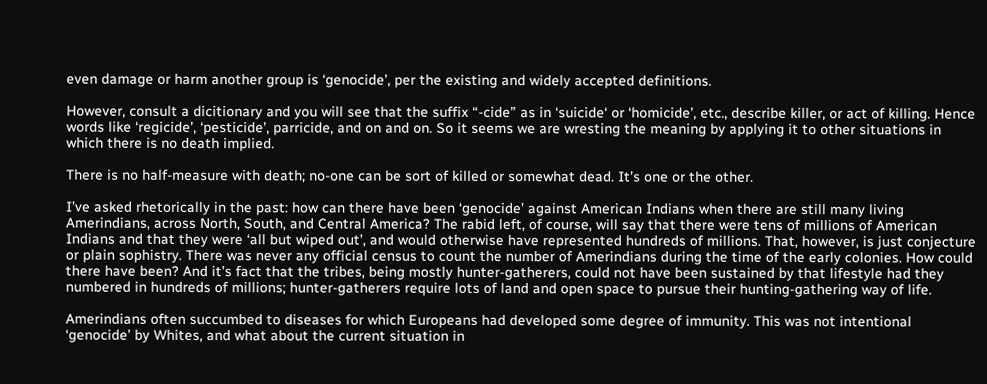even damage or harm another group is ‘genocide’, per the existing and widely accepted definitions.

However, consult a dicitionary and you will see that the suffix “-cide” as in ‘suicide‘ or ‘homicide’, etc., describe killer, or act of killing. Hence words like ‘regicide’, ‘pesticide’, parricide, and on and on. So it seems we are wresting the meaning by applying it to other situations in which there is no death implied.

There is no half-measure with death; no-one can be sort of killed or somewhat dead. It’s one or the other.

I’ve asked rhetorically in the past: how can there have been ‘genocide’ against American Indians when there are still many living Amerindians, across North, South, and Central America? The rabid left, of course, will say that there were tens of millions of American Indians and that they were ‘all but wiped out’, and would otherwise have represented hundreds of millions. That, however, is just conjecture or plain sophistry. There was never any official census to count the number of Amerindians during the time of the early colonies. How could there have been? And it’s fact that the tribes, being mostly hunter-gatherers, could not have been sustained by that lifestyle had they numbered in hundreds of millions; hunter-gatherers require lots of land and open space to pursue their hunting-gathering way of life.

Amerindians often succumbed to diseases for which Europeans had developed some degree of immunity. This was not intentional ‘genocide’ by Whites, and what about the current situation in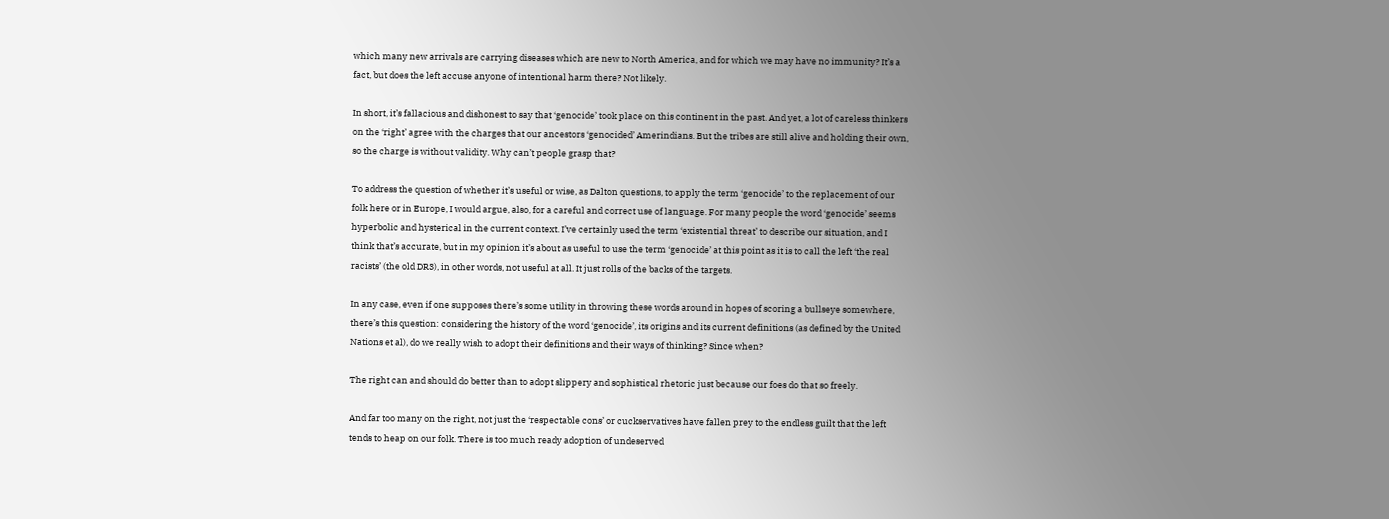which many new arrivals are carrying diseases which are new to North America, and for which we may have no immunity? It’s a fact, but does the left accuse anyone of intentional harm there? Not likely.

In short, it’s fallacious and dishonest to say that ‘genocide’ took place on this continent in the past. And yet, a lot of careless thinkers on the ‘right’ agree with the charges that our ancestors ‘genocided’ Amerindians. But the tribes are still alive and holding their own, so the charge is without validity. Why can’t people grasp that?

To address the question of whether it’s useful or wise, as Dalton questions, to apply the term ‘genocide’ to the replacement of our folk here or in Europe, I would argue, also, for a careful and correct use of language. For many people the word ‘genocide’ seems hyperbolic and hysterical in the current context. I’ve certainly used the term ‘existential threat’ to describe our situation, and I think that’s accurate, but in my opinion it’s about as useful to use the term ‘genocide’ at this point as it is to call the left ‘the real racists’ (the old DR3), in other words, not useful at all. It just rolls of the backs of the targets.

In any case, even if one supposes there’s some utility in throwing these words around in hopes of scoring a bullseye somewhere, there’s this question: considering the history of the word ‘genocide’, its origins and its current definitions (as defined by the United Nations et al), do we really wish to adopt their definitions and their ways of thinking? Since when?

The right can and should do better than to adopt slippery and sophistical rhetoric just because our foes do that so freely.

And far too many on the right, not just the ‘respectable cons’ or cuckservatives have fallen prey to the endless guilt that the left tends to heap on our folk. There is too much ready adoption of undeserved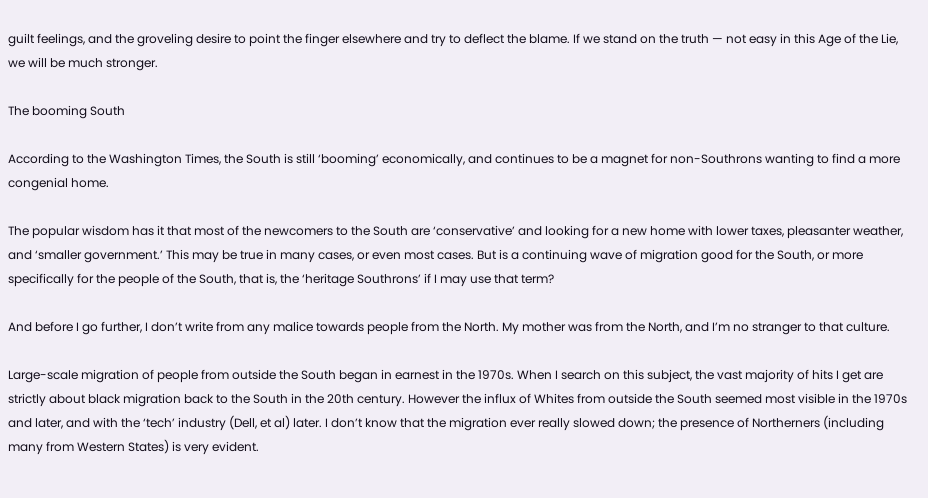guilt feelings, and the groveling desire to point the finger elsewhere and try to deflect the blame. If we stand on the truth — not easy in this Age of the Lie, we will be much stronger.

The booming South

According to the Washington Times, the South is still ‘booming’ economically, and continues to be a magnet for non-Southrons wanting to find a more congenial home.

The popular wisdom has it that most of the newcomers to the South are ‘conservative’ and looking for a new home with lower taxes, pleasanter weather, and ‘smaller government.’ This may be true in many cases, or even most cases. But is a continuing wave of migration good for the South, or more specifically for the people of the South, that is, the ‘heritage Southrons’ if I may use that term?

And before I go further, I don’t write from any malice towards people from the North. My mother was from the North, and I’m no stranger to that culture.

Large-scale migration of people from outside the South began in earnest in the 1970s. When I search on this subject, the vast majority of hits I get are strictly about black migration back to the South in the 20th century. However the influx of Whites from outside the South seemed most visible in the 1970s and later, and with the ‘tech’ industry (Dell, et al) later. I don’t know that the migration ever really slowed down; the presence of Northerners (including many from Western States) is very evident.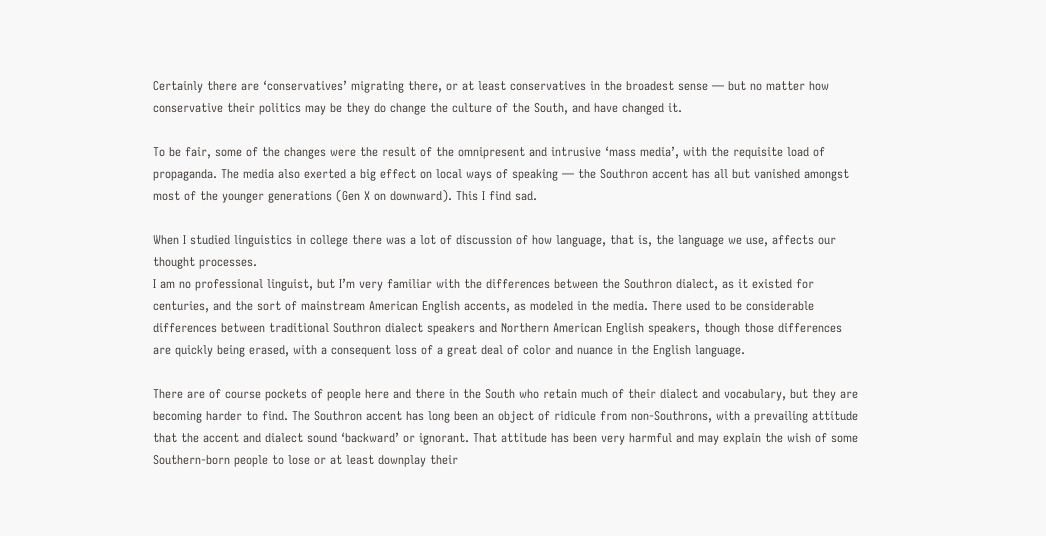Certainly there are ‘conservatives’ migrating there, or at least conservatives in the broadest sense — but no matter how conservative their politics may be they do change the culture of the South, and have changed it.

To be fair, some of the changes were the result of the omnipresent and intrusive ‘mass media’, with the requisite load of propaganda. The media also exerted a big effect on local ways of speaking — the Southron accent has all but vanished amongst most of the younger generations (Gen X on downward). This I find sad.

When I studied linguistics in college there was a lot of discussion of how language, that is, the language we use, affects our thought processes.
I am no professional linguist, but I’m very familiar with the differences between the Southron dialect, as it existed for centuries, and the sort of mainstream American English accents, as modeled in the media. There used to be considerable differences between traditional Southron dialect speakers and Northern American English speakers, though those differences are quickly being erased, with a consequent loss of a great deal of color and nuance in the English language.

There are of course pockets of people here and there in the South who retain much of their dialect and vocabulary, but they are becoming harder to find. The Southron accent has long been an object of ridicule from non-Southrons, with a prevailing attitude that the accent and dialect sound ‘backward’ or ignorant. That attitude has been very harmful and may explain the wish of some Southern-born people to lose or at least downplay their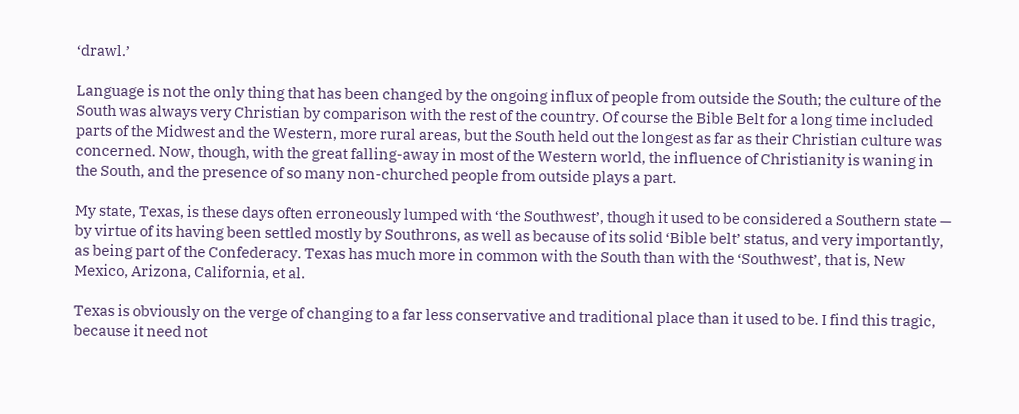‘drawl.’

Language is not the only thing that has been changed by the ongoing influx of people from outside the South; the culture of the South was always very Christian by comparison with the rest of the country. Of course the Bible Belt for a long time included parts of the Midwest and the Western, more rural areas, but the South held out the longest as far as their Christian culture was concerned. Now, though, with the great falling-away in most of the Western world, the influence of Christianity is waning in the South, and the presence of so many non-churched people from outside plays a part.

My state, Texas, is these days often erroneously lumped with ‘the Southwest’, though it used to be considered a Southern state — by virtue of its having been settled mostly by Southrons, as well as because of its solid ‘Bible belt’ status, and very importantly, as being part of the Confederacy. Texas has much more in common with the South than with the ‘Southwest’, that is, New Mexico, Arizona, California, et al.

Texas is obviously on the verge of changing to a far less conservative and traditional place than it used to be. I find this tragic, because it need not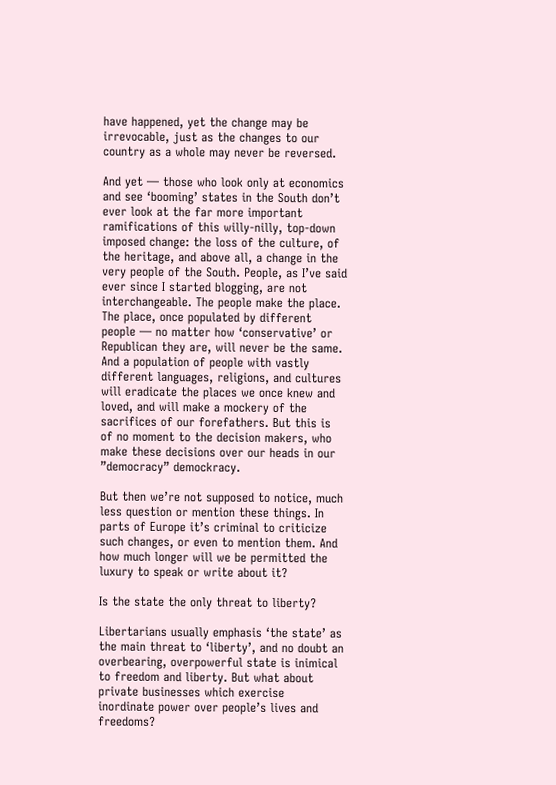have happened, yet the change may be irrevocable, just as the changes to our country as a whole may never be reversed.

And yet — those who look only at economics and see ‘booming’ states in the South don’t ever look at the far more important ramifications of this willy-nilly, top-down imposed change: the loss of the culture, of the heritage, and above all, a change in the very people of the South. People, as I’ve said ever since I started blogging, are not interchangeable. The people make the place. The place, once populated by different people — no matter how ‘conservative’ or Republican they are, will never be the same. And a population of people with vastly different languages, religions, and cultures will eradicate the places we once knew and loved, and will make a mockery of the sacrifices of our forefathers. But this is of no moment to the decision makers, who make these decisions over our heads in our ”democracy” demockracy.

But then we’re not supposed to notice, much less question or mention these things. In parts of Europe it’s criminal to criticize such changes, or even to mention them. And how much longer will we be permitted the luxury to speak or write about it?

Is the state the only threat to liberty?

Libertarians usually emphasis ‘the state’ as the main threat to ‘liberty’, and no doubt an overbearing, overpowerful state is inimical to freedom and liberty. But what about private businesses which exercise inordinate power over people’s lives and freedoms?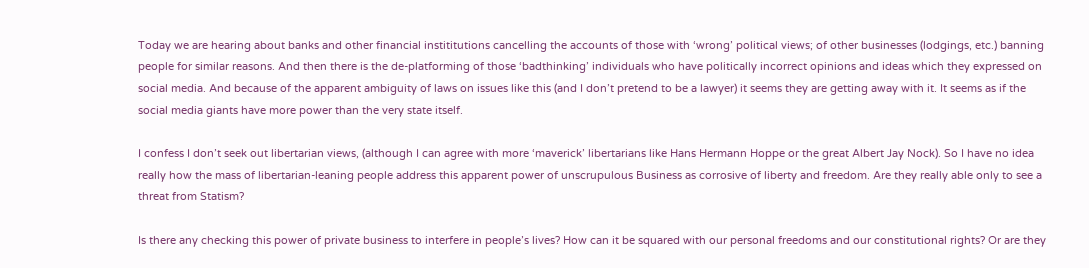Today we are hearing about banks and other financial instititutions cancelling the accounts of those with ‘wrong’ political views; of other businesses (lodgings, etc.) banning people for similar reasons. And then there is the de-platforming of those ‘badthinking’ individuals who have politically incorrect opinions and ideas which they expressed on social media. And because of the apparent ambiguity of laws on issues like this (and I don’t pretend to be a lawyer) it seems they are getting away with it. It seems as if the social media giants have more power than the very state itself.

I confess I don’t seek out libertarian views, (although I can agree with more ‘maverick’ libertarians like Hans Hermann Hoppe or the great Albert Jay Nock). So I have no idea really how the mass of libertarian-leaning people address this apparent power of unscrupulous Business as corrosive of liberty and freedom. Are they really able only to see a threat from Statism?

Is there any checking this power of private business to interfere in people’s lives? How can it be squared with our personal freedoms and our constitutional rights? Or are they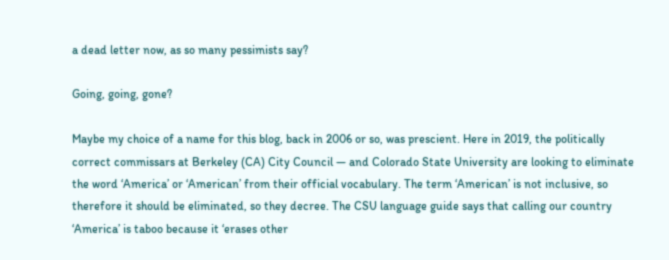a dead letter now, as so many pessimists say?

Going, going, gone?

Maybe my choice of a name for this blog, back in 2006 or so, was prescient. Here in 2019, the politically correct commissars at Berkeley (CA) City Council — and Colorado State University are looking to eliminate the word ‘America’ or ‘American’ from their official vocabulary. The term ‘American’ is not inclusive, so therefore it should be eliminated, so they decree. The CSU language guide says that calling our country ‘America’ is taboo because it ‘erases other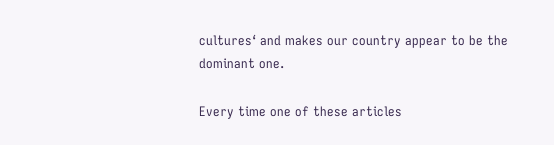cultures‘ and makes our country appear to be the dominant one.

Every time one of these articles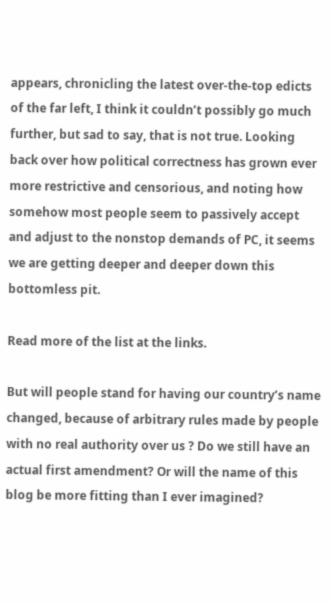appears, chronicling the latest over-the-top edicts of the far left, I think it couldn’t possibly go much further, but sad to say, that is not true. Looking back over how political correctness has grown ever more restrictive and censorious, and noting how somehow most people seem to passively accept and adjust to the nonstop demands of PC, it seems we are getting deeper and deeper down this bottomless pit.

Read more of the list at the links.

But will people stand for having our country’s name changed, because of arbitrary rules made by people with no real authority over us ? Do we still have an actual first amendment? Or will the name of this blog be more fitting than I ever imagined?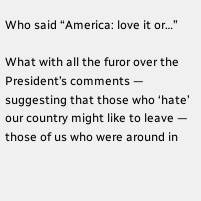Who said “America: love it or…”

What with all the furor over the President’s comments — suggesting that those who ‘hate’ our country might like to leave — those of us who were around in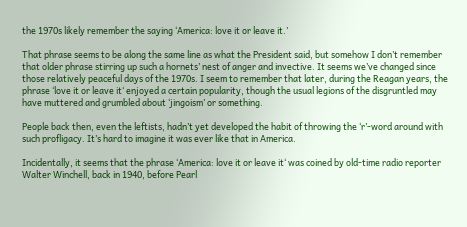the 1970s likely remember the saying ‘America: love it or leave it.’

That phrase seems to be along the same line as what the President said, but somehow I don’t remember that older phrase stirring up such a hornets’ nest of anger and invective. It seems we’ve changed since those relatively peaceful days of the 1970s. I seem to remember that later, during the Reagan years, the phrase ‘love it or leave it‘ enjoyed a certain popularity, though the usual legions of the disgruntled may have muttered and grumbled about ‘jingoism’ or something.

People back then, even the leftists, hadn’t yet developed the habit of throwing the ‘r’-word around with such profligacy. It’s hard to imagine it was ever like that in America.

Incidentally, it seems that the phrase ‘America: love it or leave it‘ was coined by old-time radio reporter Walter Winchell, back in 1940, before Pearl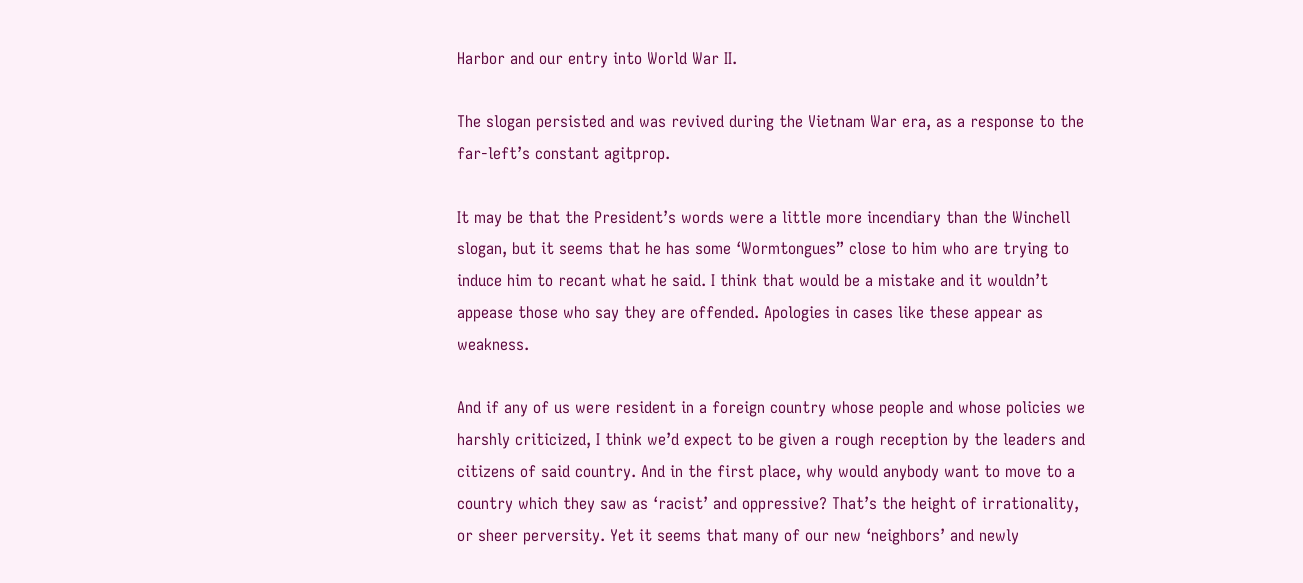Harbor and our entry into World War II.

The slogan persisted and was revived during the Vietnam War era, as a response to the far-left’s constant agitprop.

It may be that the President’s words were a little more incendiary than the Winchell slogan, but it seems that he has some ‘Wormtongues” close to him who are trying to induce him to recant what he said. I think that would be a mistake and it wouldn’t appease those who say they are offended. Apologies in cases like these appear as weakness.

And if any of us were resident in a foreign country whose people and whose policies we harshly criticized, I think we’d expect to be given a rough reception by the leaders and citizens of said country. And in the first place, why would anybody want to move to a country which they saw as ‘racist’ and oppressive? That’s the height of irrationality, or sheer perversity. Yet it seems that many of our new ‘neighbors’ and newly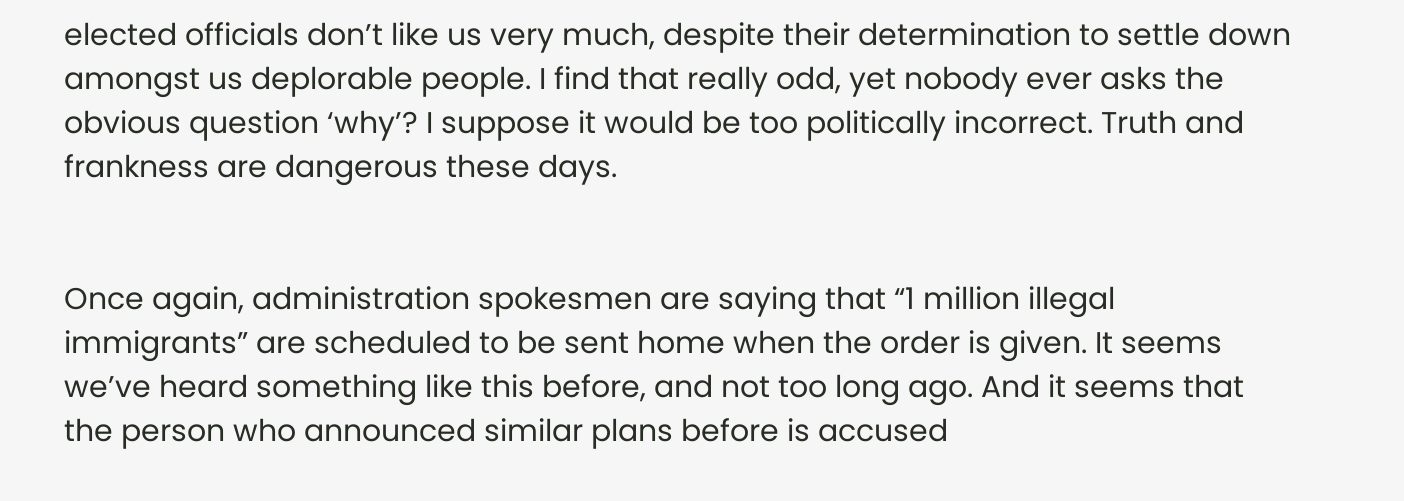elected officials don’t like us very much, despite their determination to settle down amongst us deplorable people. I find that really odd, yet nobody ever asks the obvious question ‘why’? I suppose it would be too politically incorrect. Truth and frankness are dangerous these days.


Once again, administration spokesmen are saying that “1 million illegal immigrants” are scheduled to be sent home when the order is given. It seems we’ve heard something like this before, and not too long ago. And it seems that the person who announced similar plans before is accused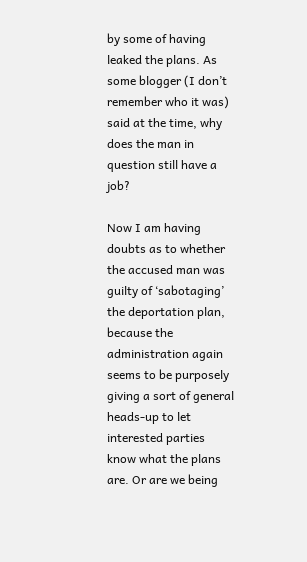by some of having leaked the plans. As some blogger (I don’t remember who it was) said at the time, why does the man in question still have a job?

Now I am having doubts as to whether the accused man was guilty of ‘sabotaging’ the deportation plan, because the administration again seems to be purposely giving a sort of general heads-up to let interested parties know what the plans are. Or are we being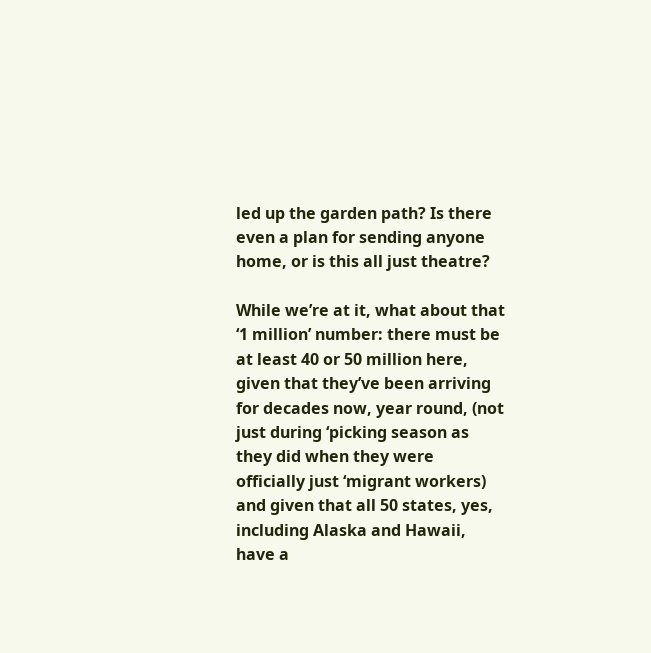led up the garden path? Is there even a plan for sending anyone home, or is this all just theatre?

While we’re at it, what about that ‘1 million’ number: there must be at least 40 or 50 million here, given that they’ve been arriving for decades now, year round, (not just during ‘picking season as they did when they were officially just ‘migrant workers) and given that all 50 states, yes, including Alaska and Hawaii, have a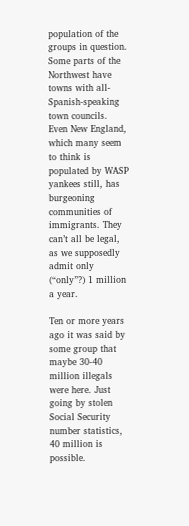population of the groups in question. Some parts of the Northwest have towns with all-Spanish-speaking town councils. Even New England, which many seem to think is populated by WASP yankees still, has burgeoning communities of immigrants. They can’t all be legal, as we supposedly admit only (“only”?) 1 million a year.

Ten or more years ago it was said by some group that maybe 30-40 million illegals were here. Just going by stolen Social Security number statistics, 40 million is possible.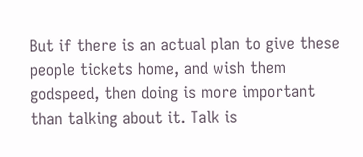But if there is an actual plan to give these people tickets home, and wish them godspeed, then doing is more important than talking about it. Talk is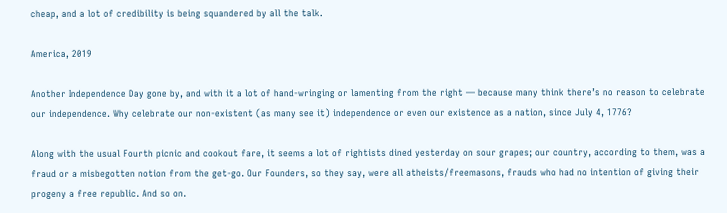cheap, and a lot of credibility is being squandered by all the talk.

America, 2019

Another Independence Day gone by, and with it a lot of hand-wringing or lamenting from the right — because many think there’s no reason to celebrate our independence. Why celebrate our non-existent (as many see it) independence or even our existence as a nation, since July 4, 1776?

Along with the usual Fourth picnic and cookout fare, it seems a lot of rightists dined yesterday on sour grapes; our country, according to them, was a fraud or a misbegotten notion from the get-go. Our Founders, so they say, were all atheists/freemasons, frauds who had no intention of giving their progeny a free republic. And so on.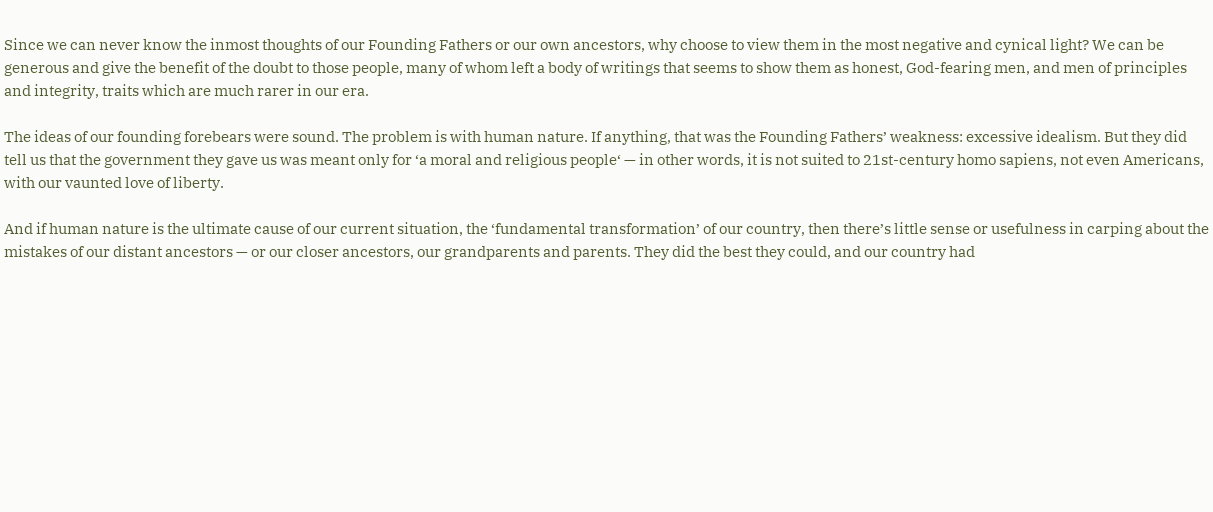Since we can never know the inmost thoughts of our Founding Fathers or our own ancestors, why choose to view them in the most negative and cynical light? We can be generous and give the benefit of the doubt to those people, many of whom left a body of writings that seems to show them as honest, God-fearing men, and men of principles and integrity, traits which are much rarer in our era.

The ideas of our founding forebears were sound. The problem is with human nature. If anything, that was the Founding Fathers’ weakness: excessive idealism. But they did tell us that the government they gave us was meant only for ‘a moral and religious people‘ — in other words, it is not suited to 21st-century homo sapiens, not even Americans, with our vaunted love of liberty.

And if human nature is the ultimate cause of our current situation, the ‘fundamental transformation’ of our country, then there’s little sense or usefulness in carping about the mistakes of our distant ancestors — or our closer ancestors, our grandparents and parents. They did the best they could, and our country had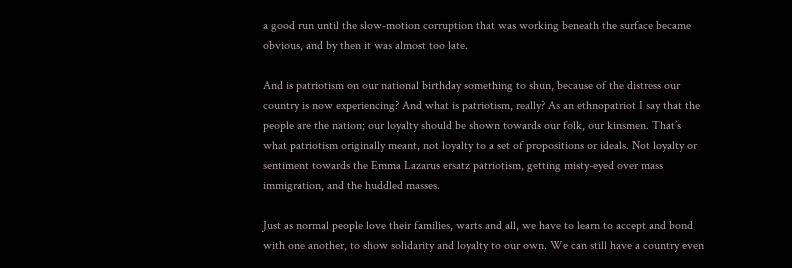a good run until the slow-motion corruption that was working beneath the surface became obvious, and by then it was almost too late.

And is patriotism on our national birthday something to shun, because of the distress our country is now experiencing? And what is patriotism, really? As an ethnopatriot I say that the people are the nation; our loyalty should be shown towards our folk, our kinsmen. That’s what patriotism originally meant, not loyalty to a set of propositions or ideals. Not loyalty or sentiment towards the Emma Lazarus ersatz patriotism, getting misty-eyed over mass immigration, and the huddled masses.

Just as normal people love their families, warts and all, we have to learn to accept and bond with one another, to show solidarity and loyalty to our own. We can still have a country even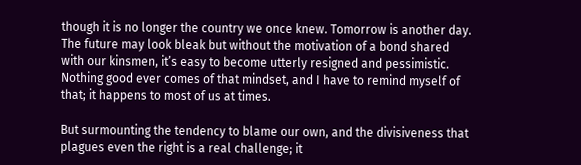though it is no longer the country we once knew. Tomorrow is another day. The future may look bleak but without the motivation of a bond shared with our kinsmen, it’s easy to become utterly resigned and pessimistic. Nothing good ever comes of that mindset, and I have to remind myself of that; it happens to most of us at times.

But surmounting the tendency to blame our own, and the divisiveness that plagues even the right is a real challenge; it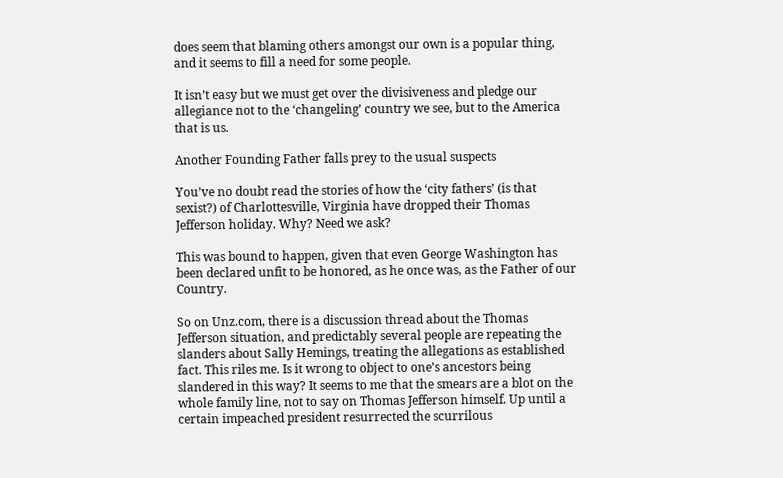does seem that blaming others amongst our own is a popular thing, and it seems to fill a need for some people.

It isn’t easy but we must get over the divisiveness and pledge our allegiance not to the ‘changeling’ country we see, but to the America that is us.

Another Founding Father falls prey to the usual suspects

You’ve no doubt read the stories of how the ‘city fathers’ (is that sexist?) of Charlottesville, Virginia have dropped their Thomas Jefferson holiday. Why? Need we ask?

This was bound to happen, given that even George Washington has been declared unfit to be honored, as he once was, as the Father of our Country.

So on Unz.com, there is a discussion thread about the Thomas Jefferson situation, and predictably several people are repeating the slanders about Sally Hemings, treating the allegations as established fact. This riles me. Is it wrong to object to one’s ancestors being slandered in this way? It seems to me that the smears are a blot on the whole family line, not to say on Thomas Jefferson himself. Up until a certain impeached president resurrected the scurrilous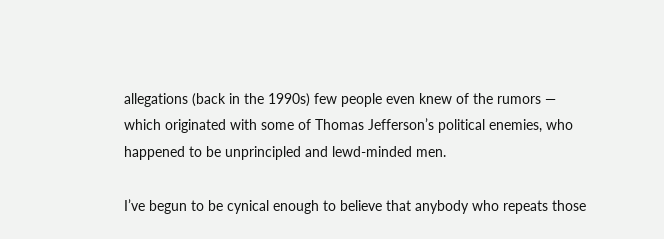allegations (back in the 1990s) few people even knew of the rumors — which originated with some of Thomas Jefferson’s political enemies, who happened to be unprincipled and lewd-minded men.

I’ve begun to be cynical enough to believe that anybody who repeats those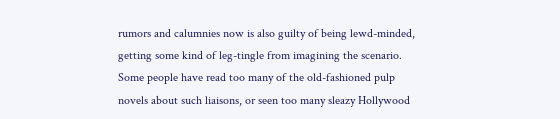rumors and calumnies now is also guilty of being lewd-minded, getting some kind of leg-tingle from imagining the scenario. Some people have read too many of the old-fashioned pulp novels about such liaisons, or seen too many sleazy Hollywood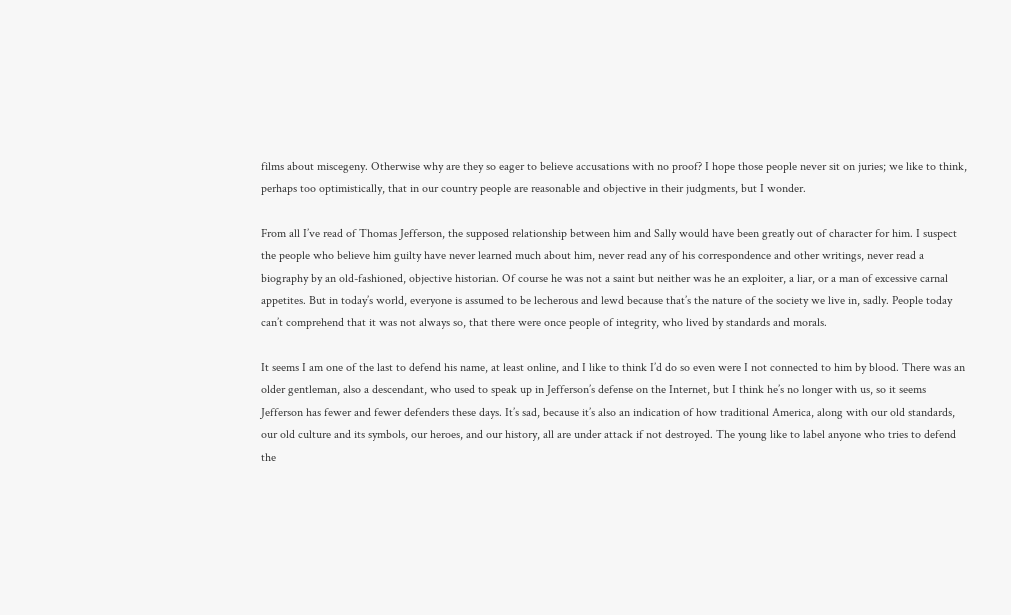films about miscegeny. Otherwise why are they so eager to believe accusations with no proof? I hope those people never sit on juries; we like to think, perhaps too optimistically, that in our country people are reasonable and objective in their judgments, but I wonder.

From all I’ve read of Thomas Jefferson, the supposed relationship between him and Sally would have been greatly out of character for him. I suspect the people who believe him guilty have never learned much about him, never read any of his correspondence and other writings, never read a biography by an old-fashioned, objective historian. Of course he was not a saint but neither was he an exploiter, a liar, or a man of excessive carnal appetites. But in today’s world, everyone is assumed to be lecherous and lewd because that’s the nature of the society we live in, sadly. People today can’t comprehend that it was not always so, that there were once people of integrity, who lived by standards and morals.

It seems I am one of the last to defend his name, at least online, and I like to think I’d do so even were I not connected to him by blood. There was an older gentleman, also a descendant, who used to speak up in Jefferson’s defense on the Internet, but I think he’s no longer with us, so it seems Jefferson has fewer and fewer defenders these days. It’s sad, because it’s also an indication of how traditional America, along with our old standards, our old culture and its symbols, our heroes, and our history, all are under attack if not destroyed. The young like to label anyone who tries to defend the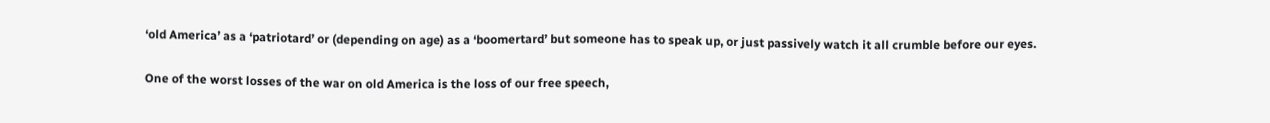‘old America’ as a ‘patriotard’ or (depending on age) as a ‘boomertard’ but someone has to speak up, or just passively watch it all crumble before our eyes.

One of the worst losses of the war on old America is the loss of our free speech,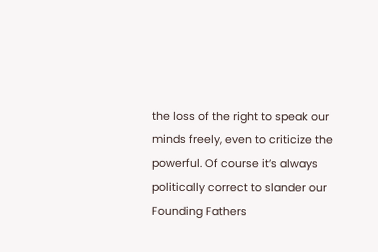the loss of the right to speak our minds freely, even to criticize the powerful. Of course it’s always politically correct to slander our Founding Fathers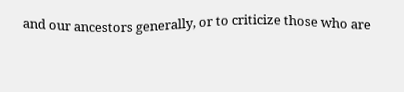and our ancestors generally, or to criticize those who are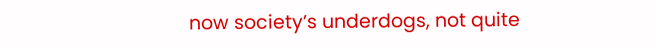now society’s underdogs, not quite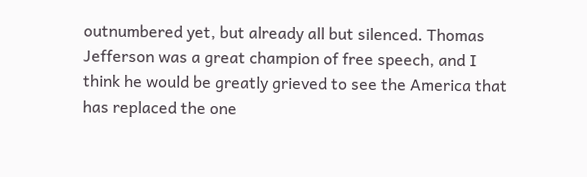outnumbered yet, but already all but silenced. Thomas Jefferson was a great champion of free speech, and I think he would be greatly grieved to see the America that has replaced the one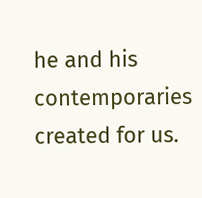he and his contemporaries created for us.